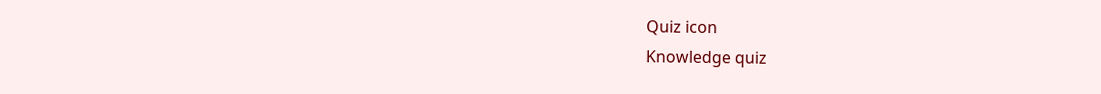Quiz icon
Knowledge quiz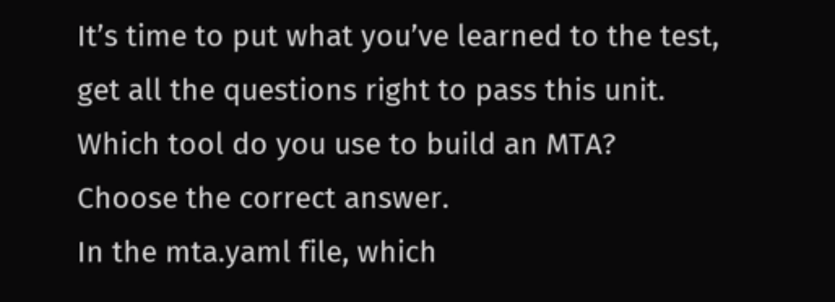It’s time to put what you’ve learned to the test, get all the questions right to pass this unit.
Which tool do you use to build an MTA?
Choose the correct answer.
In the mta.yaml file, which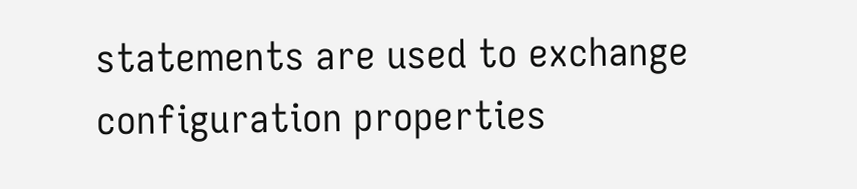statements are used to exchange configuration properties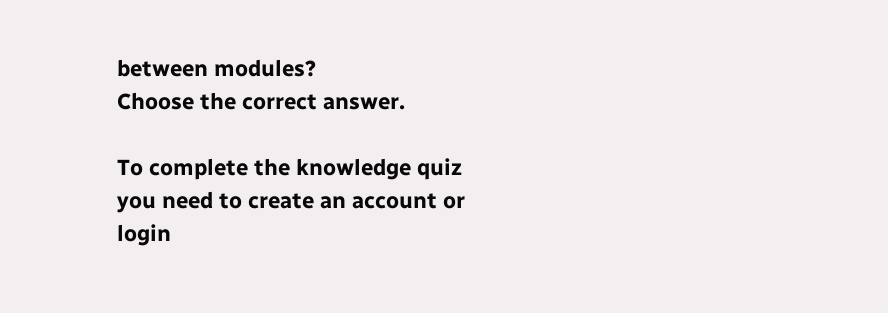between modules?
Choose the correct answer.

To complete the knowledge quiz you need to create an account or login